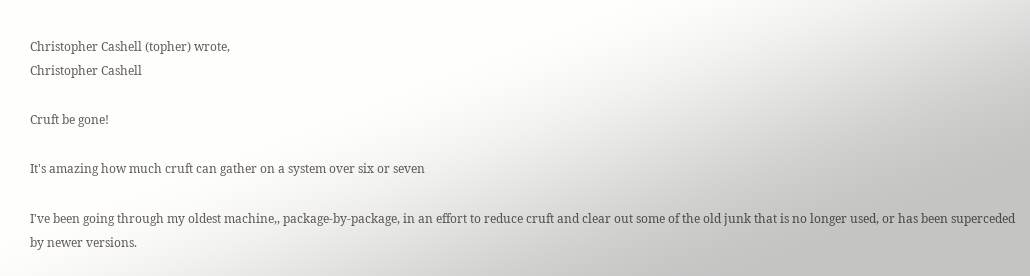Christopher Cashell (topher) wrote,
Christopher Cashell

Cruft be gone!

It's amazing how much cruft can gather on a system over six or seven

I've been going through my oldest machine,, package-by-package, in an effort to reduce cruft and clear out some of the old junk that is no longer used, or has been superceded by newer versions.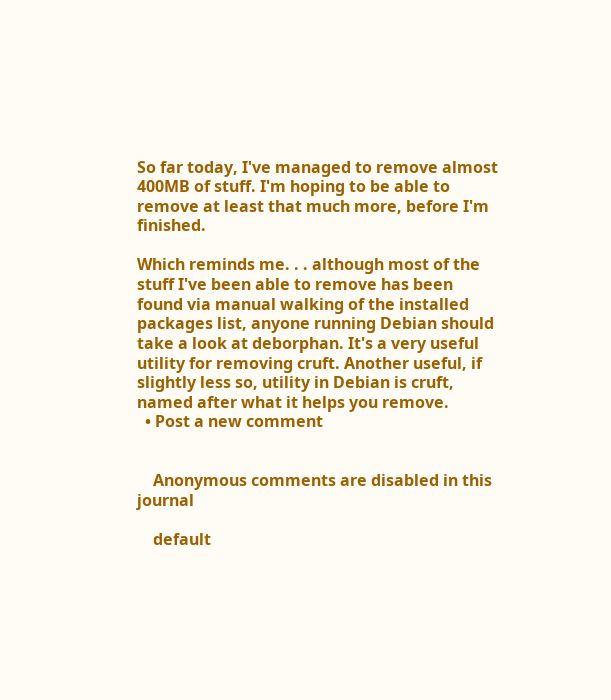So far today, I've managed to remove almost 400MB of stuff. I'm hoping to be able to remove at least that much more, before I'm finished.

Which reminds me. . . although most of the stuff I've been able to remove has been found via manual walking of the installed packages list, anyone running Debian should take a look at deborphan. It's a very useful utility for removing cruft. Another useful, if slightly less so, utility in Debian is cruft, named after what it helps you remove.
  • Post a new comment


    Anonymous comments are disabled in this journal

    default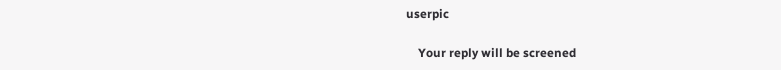userpic

    Your reply will be screened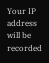Your IP address will be recorded